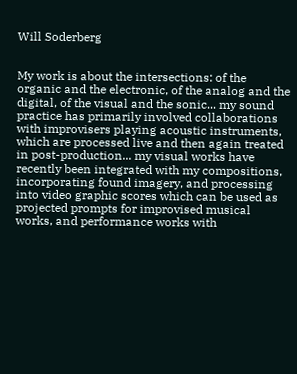Will Soderberg


My work is about the intersections: of the organic and the electronic, of the analog and the digital, of the visual and the sonic... my sound practice has primarily involved collaborations with improvisers playing acoustic instruments, which are processed live and then again treated in post-production... my visual works have recently been integrated with my compositions, incorporating found imagery, and processing into video graphic scores which can be used as projected prompts for improvised musical works, and performance works with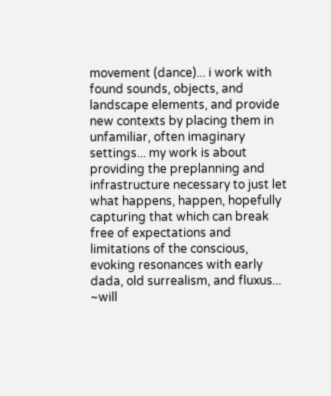movement (dance)... i work with found sounds, objects, and landscape elements, and provide new contexts by placing them in unfamiliar, often imaginary settings... my work is about providing the preplanning and infrastructure necessary to just let what happens, happen, hopefully capturing that which can break free of expectations and limitations of the conscious, evoking resonances with early dada, old surrealism, and fluxus... ~will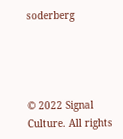soderberg




© 2022 Signal Culture. All rights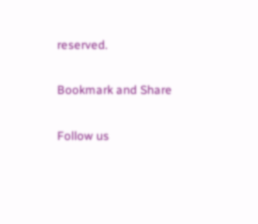reserved.

Bookmark and Share

Follow us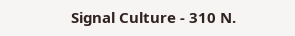Signal Culture - 310 N.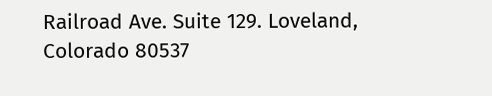Railroad Ave. Suite 129. Loveland, Colorado 80537